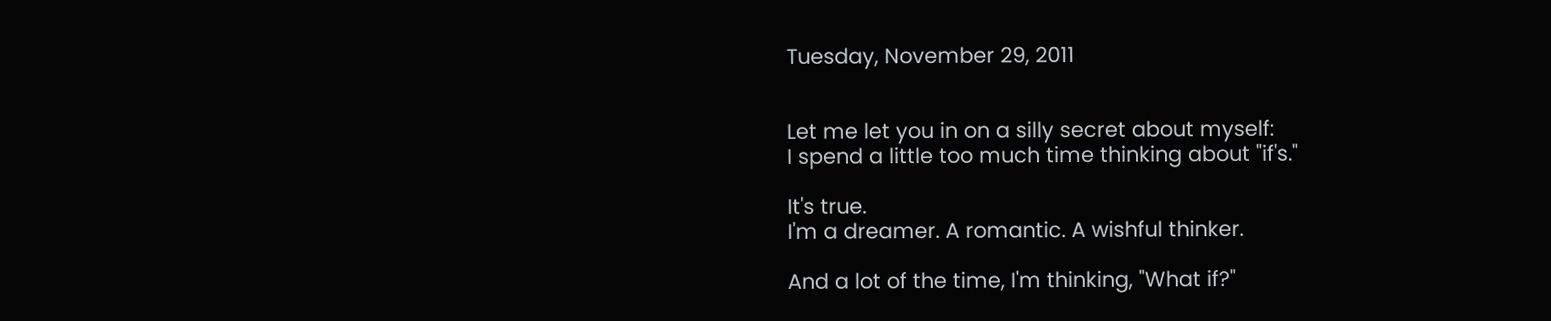Tuesday, November 29, 2011


Let me let you in on a silly secret about myself:
I spend a little too much time thinking about "if's."

It's true.
I'm a dreamer. A romantic. A wishful thinker.

And a lot of the time, I'm thinking, "What if?"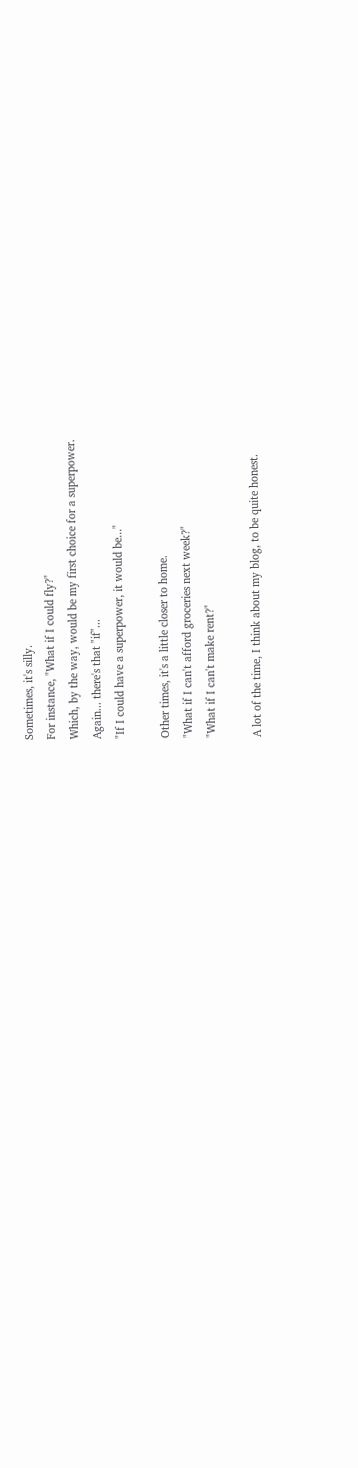Sometimes, it's silly.
For instance, "What if I could fly?"
Which, by the way, would be my first choice for a superpower.
Again... there's that "if"...
"If I could have a superpower, it would be..."

Other times, it's a little closer to home.
"What if I can't afford groceries next week?"
"What if I can't make rent?"

A lot of the time, I think about my blog, to be quite honest.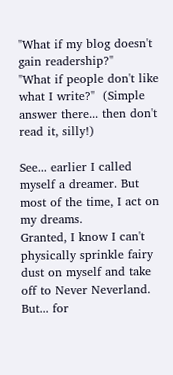"What if my blog doesn't gain readership?"
"What if people don't like what I write?"  (Simple answer there... then don't read it, silly!)

See... earlier I called myself a dreamer. But most of the time, I act on my dreams.
Granted, I know I can't physically sprinkle fairy dust on myself and take off to Never Neverland.
But... for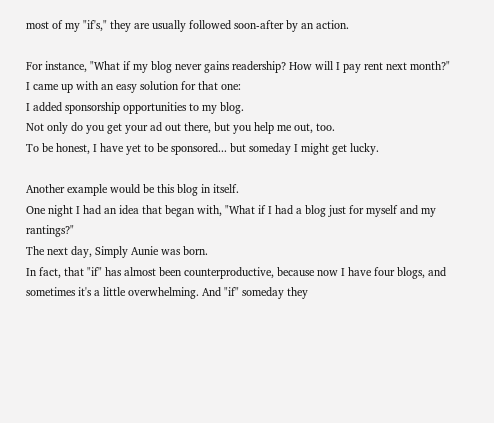most of my "if's," they are usually followed soon-after by an action.

For instance, "What if my blog never gains readership? How will I pay rent next month?"
I came up with an easy solution for that one:
I added sponsorship opportunities to my blog.
Not only do you get your ad out there, but you help me out, too.
To be honest, I have yet to be sponsored... but someday I might get lucky.

Another example would be this blog in itself.
One night I had an idea that began with, "What if I had a blog just for myself and my rantings?"
The next day, Simply Aunie was born.
In fact, that "if" has almost been counterproductive, because now I have four blogs, and sometimes it's a little overwhelming. And "if" someday they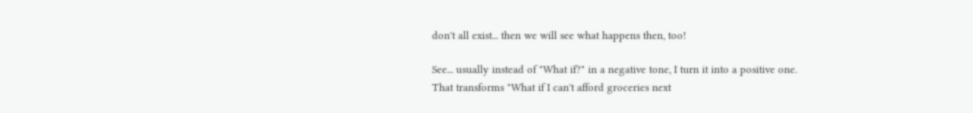don't all exist... then we will see what happens then, too!

See... usually instead of "What if?" in a negative tone, I turn it into a positive one.
That transforms "What if I can't afford groceries next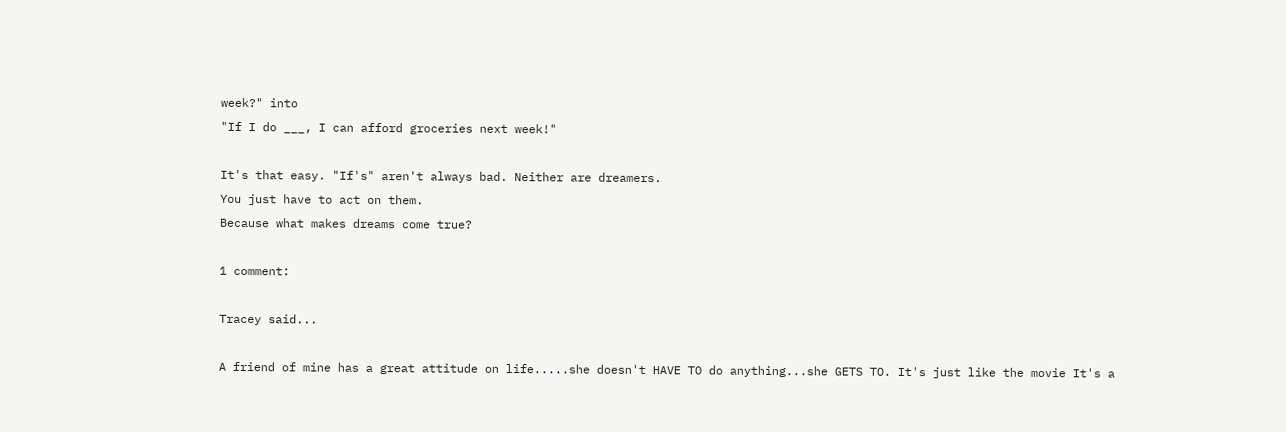week?" into
"If I do ___, I can afford groceries next week!"

It's that easy. "If's" aren't always bad. Neither are dreamers.
You just have to act on them.
Because what makes dreams come true?

1 comment:

Tracey said...

A friend of mine has a great attitude on life.....she doesn't HAVE TO do anything...she GETS TO. It's just like the movie It's a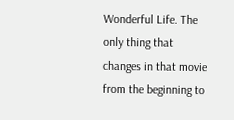Wonderful Life. The only thing that changes in that movie from the beginning to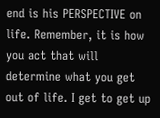end is his PERSPECTIVE on life. Remember, it is how you act that will determine what you get out of life. I get to get up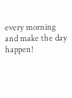every morning and make the day happen!